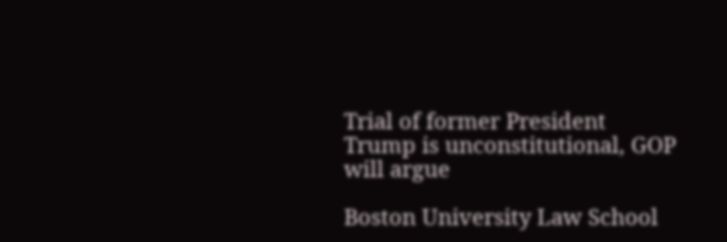Trial of former President Trump is unconstitutional, GOP will argue

Boston University Law School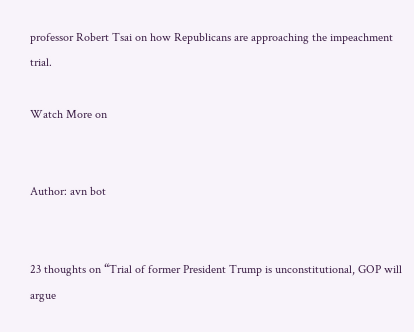professor Robert Tsai on how Republicans are approaching the impeachment trial.

Watch More on


Author: avn bot


23 thoughts on “Trial of former President Trump is unconstitutional, GOP will argue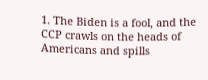1. The Biden is a fool, and the CCP crawls on the heads of Americans and spills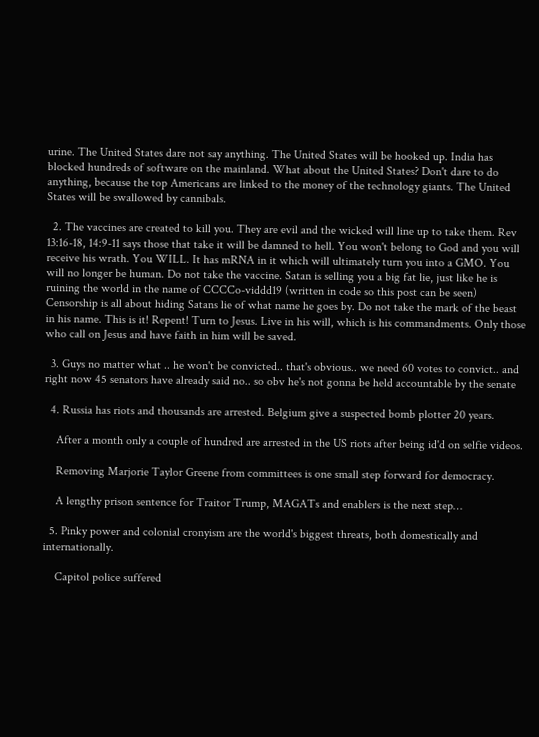urine. The United States dare not say anything. The United States will be hooked up. India has blocked hundreds of software on the mainland. What about the United States? Don't dare to do anything, because the top Americans are linked to the money of the technology giants. The United States will be swallowed by cannibals.

  2. The vaccines are created to kill you. They are evil and the wicked will line up to take them. Rev 13:16-18, 14:9-11 says those that take it will be damned to hell. You won't belong to God and you will receive his wrath. You WILL. It has mRNA in it which will ultimately turn you into a GMO. You will no longer be human. Do not take the vaccine. Satan is selling you a big fat lie, just like he is ruining the world in the name of CCCCo-viddd19 (written in code so this post can be seen) Censorship is all about hiding Satans lie of what name he goes by. Do not take the mark of the beast in his name. This is it! Repent! Turn to Jesus. Live in his will, which is his commandments. Only those who call on Jesus and have faith in him will be saved.

  3. Guys no matter what .. he won't be convicted.. that's obvious.. we need 60 votes to convict.. and right now 45 senators have already said no.. so obv he's not gonna be held accountable by the senate

  4. Russia has riots and thousands are arrested. Belgium give a suspected bomb plotter 20 years.

    After a month only a couple of hundred are arrested in the US riots after being id'd on selfie videos.

    Removing Marjorie Taylor Greene from committees is one small step forward for democracy.

    A lengthy prison sentence for Traitor Trump, MAGATs and enablers is the next step…

  5. Pinky power and colonial cronyism are the world's biggest threats, both domestically and internationally.

    Capitol police suffered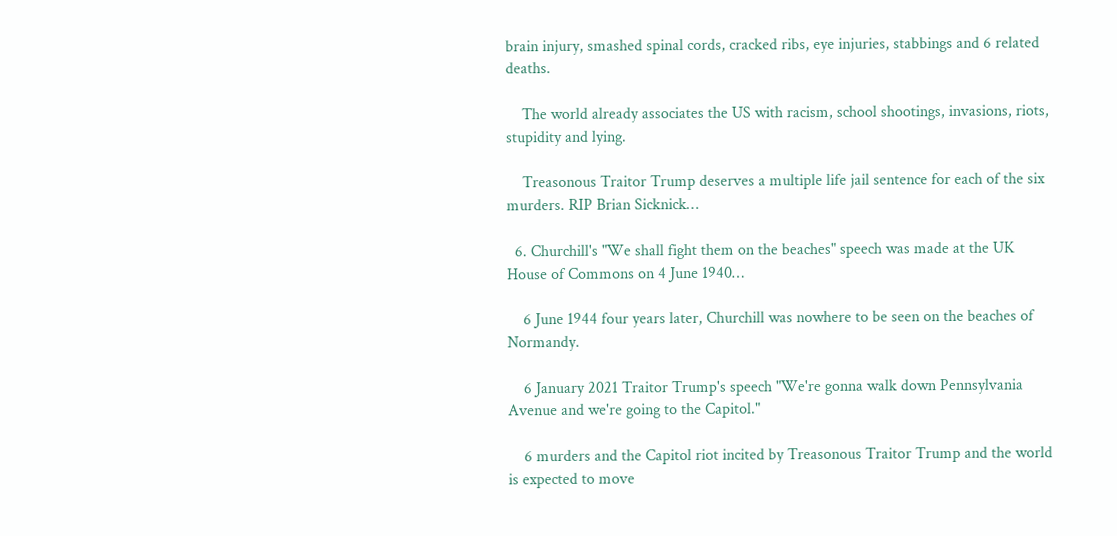brain injury, smashed spinal cords, cracked ribs, eye injuries, stabbings and 6 related deaths.

    The world already associates the US with racism, school shootings, invasions, riots, stupidity and lying.

    Treasonous Traitor Trump deserves a multiple life jail sentence for each of the six murders. RIP Brian Sicknick…

  6. Churchill's "We shall fight them on the beaches" speech was made at the UK House of Commons on 4 June 1940…

    6 June 1944 four years later, Churchill was nowhere to be seen on the beaches of Normandy.

    6 January 2021 Traitor Trump's speech "We're gonna walk down Pennsylvania Avenue and we're going to the Capitol."

    6 murders and the Capitol riot incited by Treasonous Traitor Trump and the world is expected to move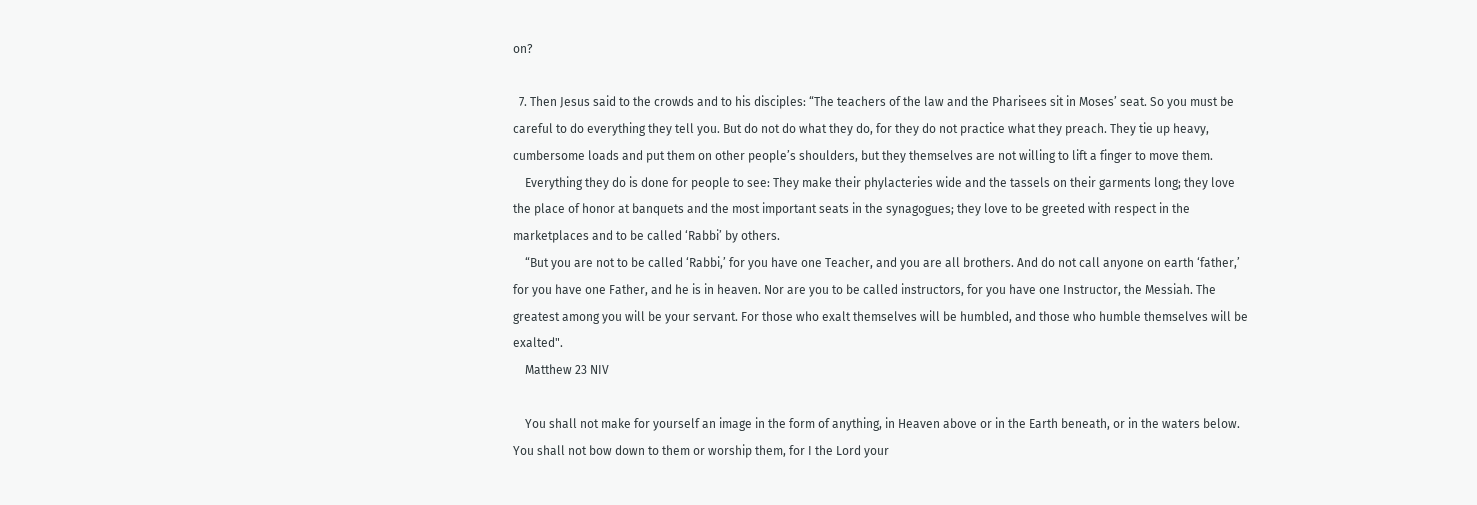on?

  7. Then Jesus said to the crowds and to his disciples: “The teachers of the law and the Pharisees sit in Moses’ seat. So you must be careful to do everything they tell you. But do not do what they do, for they do not practice what they preach. They tie up heavy, cumbersome loads and put them on other people’s shoulders, but they themselves are not willing to lift a finger to move them.
    Everything they do is done for people to see: They make their phylacteries wide and the tassels on their garments long; they love the place of honor at banquets and the most important seats in the synagogues; they love to be greeted with respect in the marketplaces and to be called ‘Rabbi’ by others.
    “But you are not to be called ‘Rabbi,’ for you have one Teacher, and you are all brothers. And do not call anyone on earth ‘father,’ for you have one Father, and he is in heaven. Nor are you to be called instructors, for you have one Instructor, the Messiah. The greatest among you will be your servant. For those who exalt themselves will be humbled, and those who humble themselves will be exalted".
    Matthew 23 NIV

    You shall not make for yourself an image in the form of anything, in Heaven above or in the Earth beneath, or in the waters below. You shall not bow down to them or worship them, for I the Lord your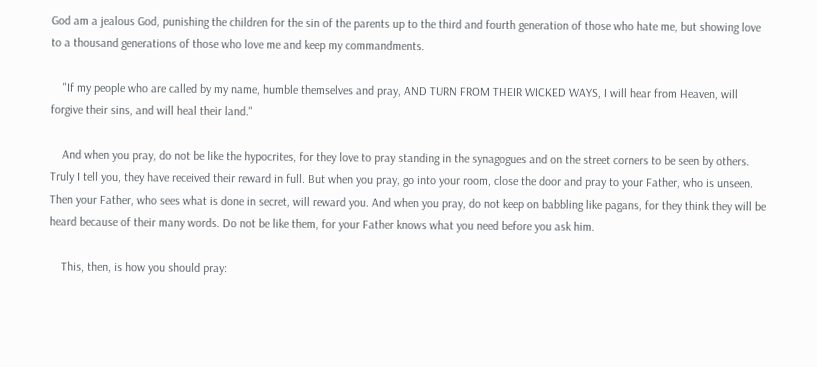God am a jealous God, punishing the children for the sin of the parents up to the third and fourth generation of those who hate me, but showing love to a thousand generations of those who love me and keep my commandments.

    "If my people who are called by my name, humble themselves and pray, AND TURN FROM THEIR WICKED WAYS, I will hear from Heaven, will forgive their sins, and will heal their land."

    And when you pray, do not be like the hypocrites, for they love to pray standing in the synagogues and on the street corners to be seen by others. Truly I tell you, they have received their reward in full. But when you pray, go into your room, close the door and pray to your Father, who is unseen. Then your Father, who sees what is done in secret, will reward you. And when you pray, do not keep on babbling like pagans, for they think they will be heard because of their many words. Do not be like them, for your Father knows what you need before you ask him.

    This, then, is how you should pray: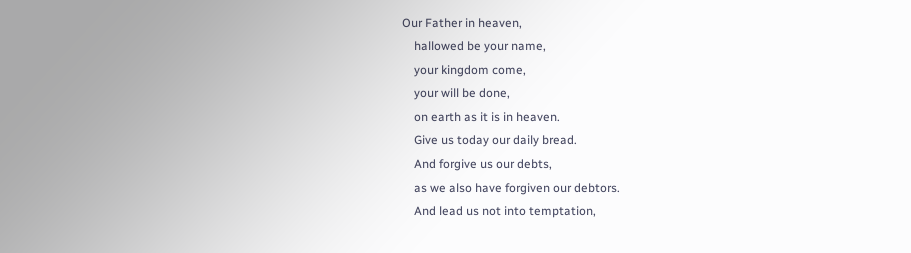Our Father in heaven,
    hallowed be your name,
    your kingdom come,
    your will be done,
    on earth as it is in heaven.
    Give us today our daily bread.
    And forgive us our debts,
    as we also have forgiven our debtors.
    And lead us not into temptation,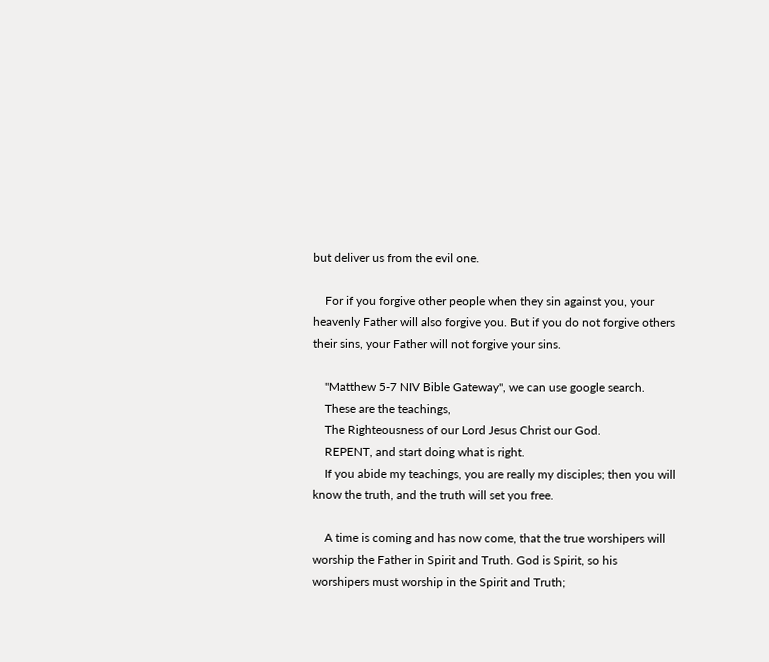but deliver us from the evil one.

    For if you forgive other people when they sin against you, your heavenly Father will also forgive you. But if you do not forgive others their sins, your Father will not forgive your sins.

    "Matthew 5-7 NIV Bible Gateway", we can use google search.
    These are the teachings,
    The Righteousness of our Lord Jesus Christ our God.
    REPENT, and start doing what is right.
    If you abide my teachings, you are really my disciples; then you will know the truth, and the truth will set you free.

    A time is coming and has now come, that the true worshipers will worship the Father in Spirit and Truth. God is Spirit, so his worshipers must worship in the Spirit and Truth;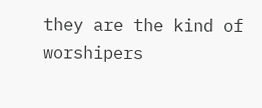they are the kind of worshipers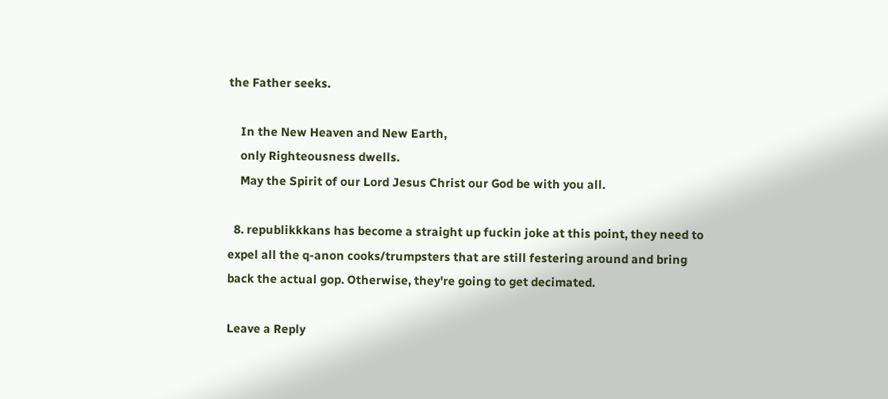the Father seeks.

    In the New Heaven and New Earth,
    only Righteousness dwells.
    May the Spirit of our Lord Jesus Christ our God be with you all.

  8. republikkkans has become a straight up fuckin joke at this point, they need to expel all the q-anon cooks/trumpsters that are still festering around and bring back the actual gop. Otherwise, they're going to get decimated.

Leave a Reply